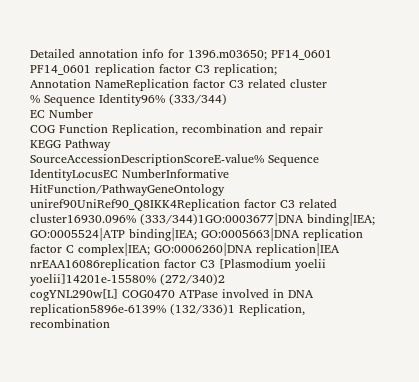Detailed annotation info for 1396.m03650; PF14_0601 PF14_0601 replication factor C3 replication;
Annotation NameReplication factor C3 related cluster
% Sequence Identity96% (333/344)
EC Number
COG Function Replication, recombination and repair
KEGG Pathway
SourceAccessionDescriptionScoreE-value% Sequence IdentityLocusEC NumberInformative HitFunction/PathwayGeneOntology
uniref90UniRef90_Q8IKK4Replication factor C3 related cluster16930.096% (333/344)1GO:0003677|DNA binding|IEA; GO:0005524|ATP binding|IEA; GO:0005663|DNA replication factor C complex|IEA; GO:0006260|DNA replication|IEA
nrEAA16086replication factor C3 [Plasmodium yoelii yoelii]14201e-15580% (272/340)2
cogYNL290w[L] COG0470 ATPase involved in DNA replication5896e-6139% (132/336)1 Replication, recombination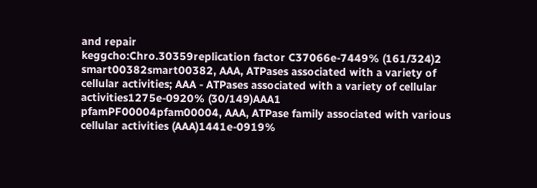and repair
keggcho:Chro.30359replication factor C37066e-7449% (161/324)2
smart00382smart00382, AAA, ATPases associated with a variety of cellular activities; AAA - ATPases associated with a variety of cellular activities1275e-0920% (30/149)AAA1
pfamPF00004pfam00004, AAA, ATPase family associated with various cellular activities (AAA)1441e-0919%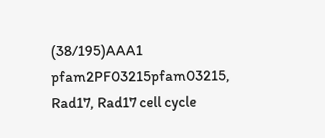(38/195)AAA1
pfam2PF03215pfam03215, Rad17, Rad17 cell cycle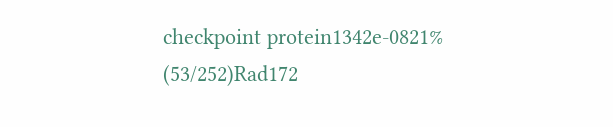checkpoint protein1342e-0821% (53/252)Rad172